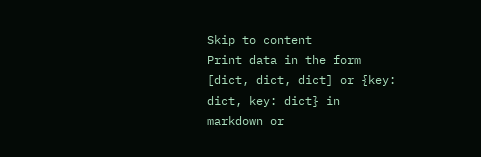Skip to content
Print data in the form [dict, dict, dict] or {key: dict, key: dict} in markdown or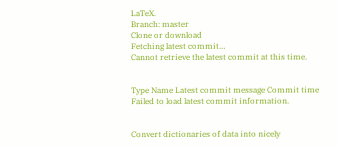LaTeX.
Branch: master
Clone or download
Fetching latest commit…
Cannot retrieve the latest commit at this time.


Type Name Latest commit message Commit time
Failed to load latest commit information.


Convert dictionaries of data into nicely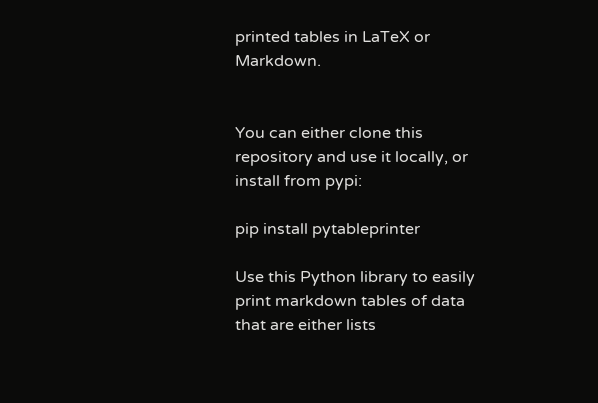printed tables in LaTeX or Markdown.


You can either clone this repository and use it locally, or install from pypi:

pip install pytableprinter

Use this Python library to easily print markdown tables of data that are either lists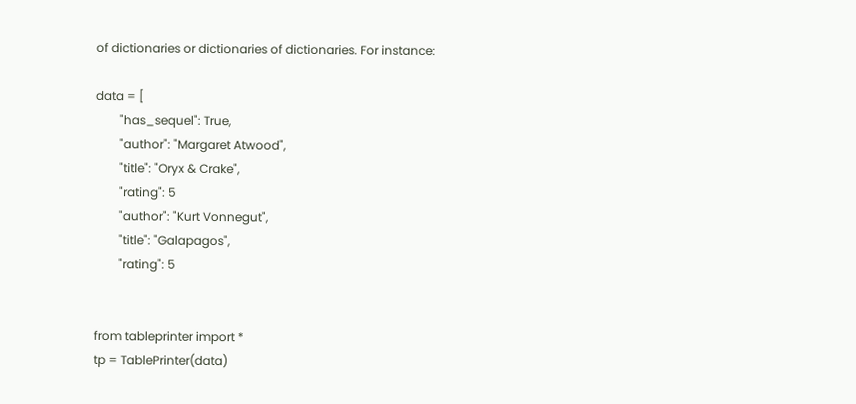of dictionaries or dictionaries of dictionaries. For instance:

data = [
        "has_sequel": True,
        "author": "Margaret Atwood",
        "title": "Oryx & Crake",
        "rating": 5
        "author": "Kurt Vonnegut",
        "title": "Galapagos",
        "rating": 5


from tableprinter import *
tp = TablePrinter(data)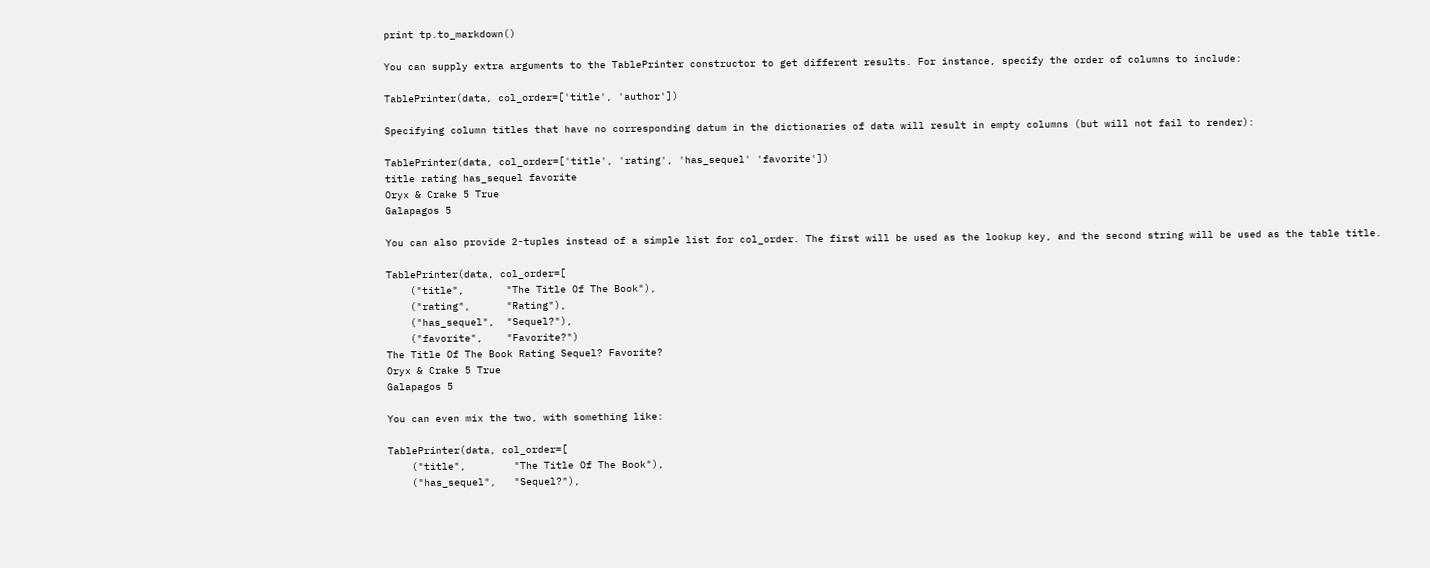print tp.to_markdown()

You can supply extra arguments to the TablePrinter constructor to get different results. For instance, specify the order of columns to include:

TablePrinter(data, col_order=['title', 'author'])

Specifying column titles that have no corresponding datum in the dictionaries of data will result in empty columns (but will not fail to render):

TablePrinter(data, col_order=['title', 'rating', 'has_sequel' 'favorite'])
title rating has_sequel favorite
Oryx & Crake 5 True
Galapagos 5

You can also provide 2-tuples instead of a simple list for col_order. The first will be used as the lookup key, and the second string will be used as the table title.

TablePrinter(data, col_order=[
    ("title",       "The Title Of The Book"),
    ("rating",      "Rating"),
    ("has_sequel",  "Sequel?"),
    ("favorite",    "Favorite?")
The Title Of The Book Rating Sequel? Favorite?
Oryx & Crake 5 True
Galapagos 5

You can even mix the two, with something like:

TablePrinter(data, col_order=[
    ("title",        "The Title Of The Book"),
    ("has_sequel",   "Sequel?"),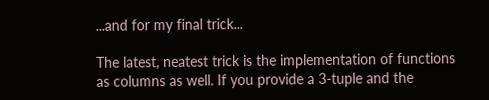...and for my final trick...

The latest, neatest trick is the implementation of functions as columns as well. If you provide a 3-tuple and the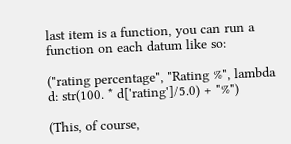last item is a function, you can run a function on each datum like so:

("rating percentage", "Rating %", lambda d: str(100. * d['rating']/5.0) + "%")

(This, of course,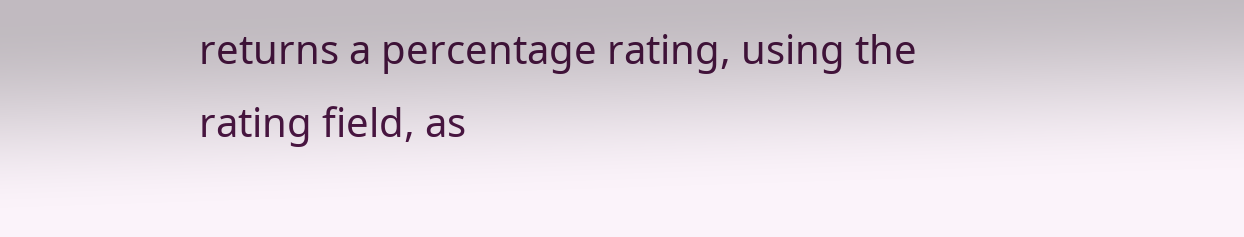returns a percentage rating, using the rating field, as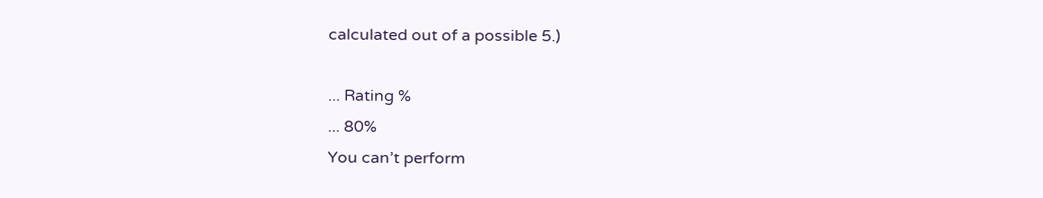calculated out of a possible 5.)

... Rating %
... 80%
You can’t perform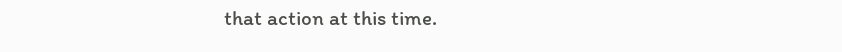that action at this time.